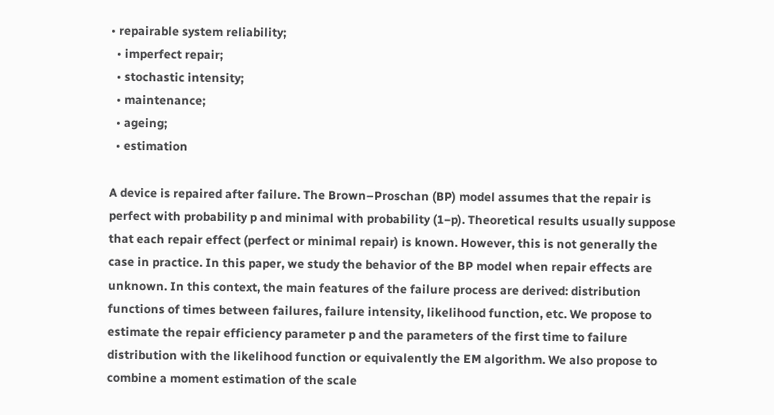• repairable system reliability;
  • imperfect repair;
  • stochastic intensity;
  • maintenance;
  • ageing;
  • estimation

A device is repaired after failure. The Brown–Proschan (BP) model assumes that the repair is perfect with probability p and minimal with probability (1−p). Theoretical results usually suppose that each repair effect (perfect or minimal repair) is known. However, this is not generally the case in practice. In this paper, we study the behavior of the BP model when repair effects are unknown. In this context, the main features of the failure process are derived: distribution functions of times between failures, failure intensity, likelihood function, etc. We propose to estimate the repair efficiency parameter p and the parameters of the first time to failure distribution with the likelihood function or equivalently the EM algorithm. We also propose to combine a moment estimation of the scale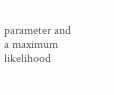parameter and a maximum likelihood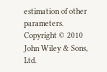estimation of other parameters. Copyright © 2010 John Wiley & Sons, Ltd.